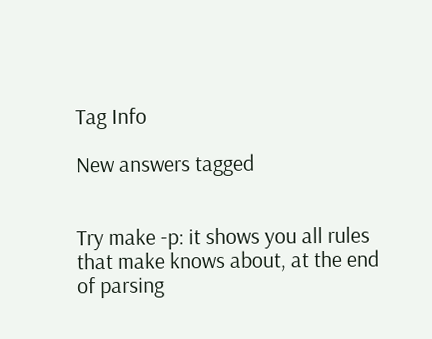Tag Info

New answers tagged


Try make -p: it shows you all rules that make knows about, at the end of parsing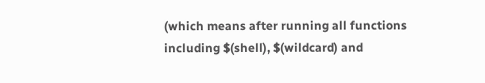(which means after running all functions including $(shell), $(wildcard) and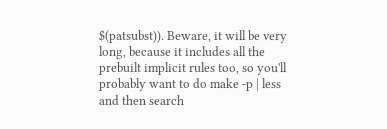$(patsubst)). Beware, it will be very long, because it includes all the prebuilt implicit rules too, so you'll probably want to do make -p | less and then search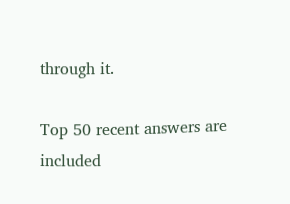through it.

Top 50 recent answers are included